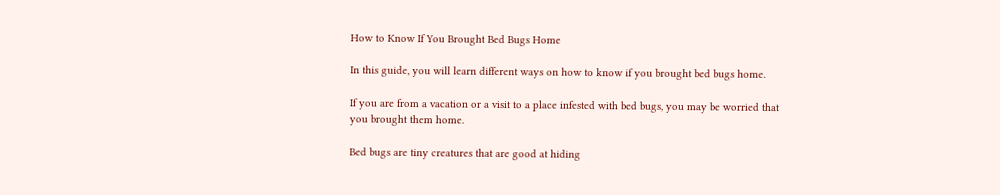How to Know If You Brought Bed Bugs Home

In this guide, you will learn different ways on how to know if you brought bed bugs home.

If you are from a vacation or a visit to a place infested with bed bugs, you may be worried that you brought them home.

Bed bugs are tiny creatures that are good at hiding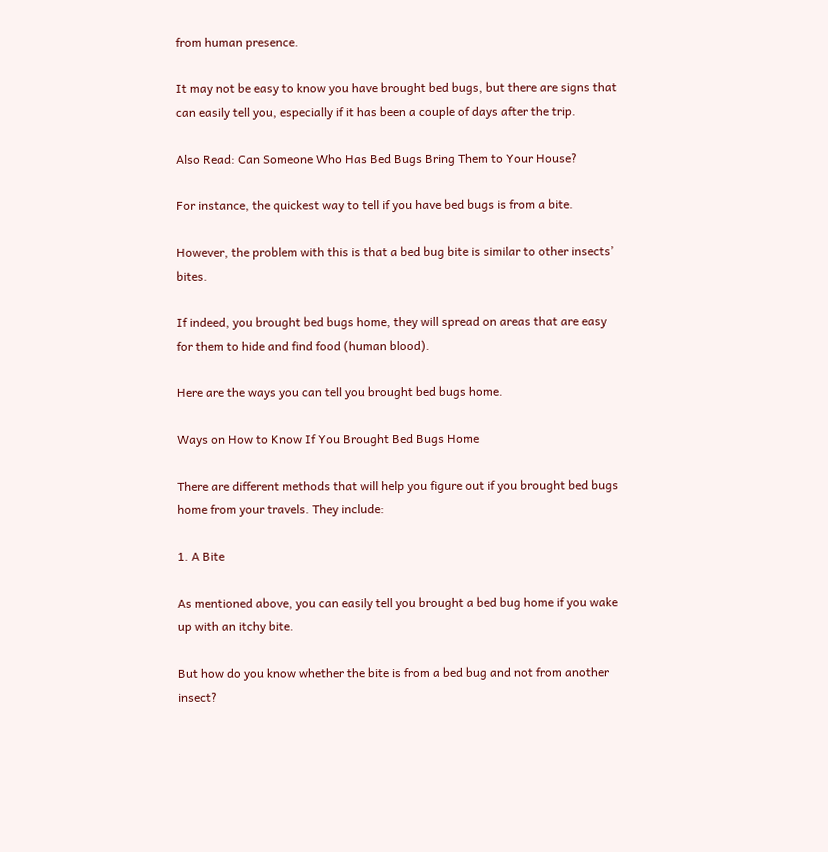from human presence.

It may not be easy to know you have brought bed bugs, but there are signs that can easily tell you, especially if it has been a couple of days after the trip.

Also Read: Can Someone Who Has Bed Bugs Bring Them to Your House?

For instance, the quickest way to tell if you have bed bugs is from a bite.

However, the problem with this is that a bed bug bite is similar to other insects’ bites.

If indeed, you brought bed bugs home, they will spread on areas that are easy for them to hide and find food (human blood).

Here are the ways you can tell you brought bed bugs home.

Ways on How to Know If You Brought Bed Bugs Home

There are different methods that will help you figure out if you brought bed bugs home from your travels. They include:

1. A Bite

As mentioned above, you can easily tell you brought a bed bug home if you wake up with an itchy bite.

But how do you know whether the bite is from a bed bug and not from another insect?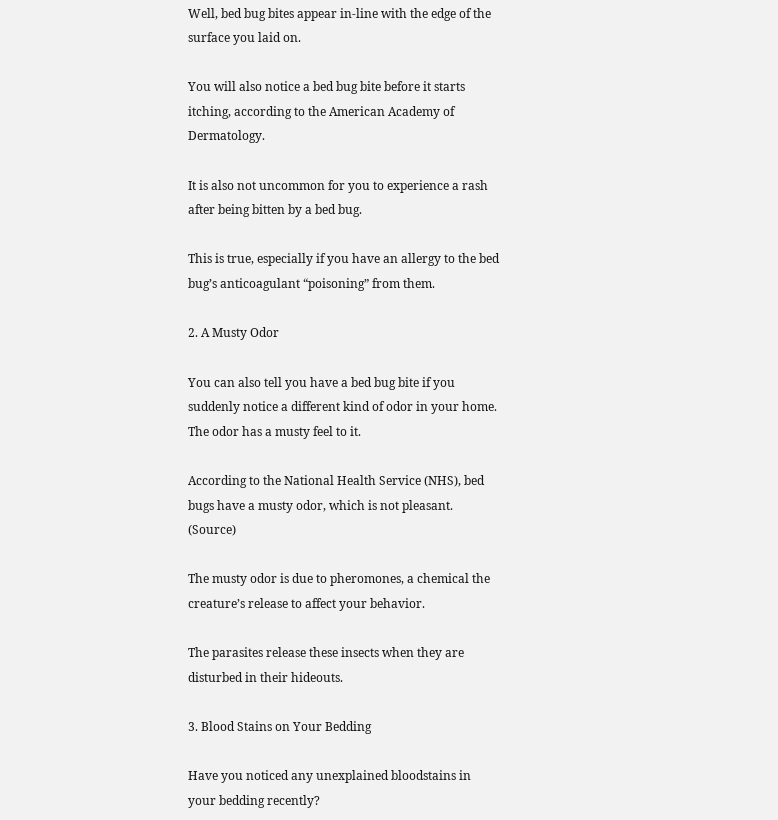Well, bed bug bites appear in-line with the edge of the surface you laid on.

You will also notice a bed bug bite before it starts itching, according to the American Academy of Dermatology.

It is also not uncommon for you to experience a rash after being bitten by a bed bug.

This is true, especially if you have an allergy to the bed bug’s anticoagulant “poisoning” from them.

2. A Musty Odor

You can also tell you have a bed bug bite if you suddenly notice a different kind of odor in your home. The odor has a musty feel to it.

According to the National Health Service (NHS), bed bugs have a musty odor, which is not pleasant. (Source)

The musty odor is due to pheromones, a chemical the creature’s release to affect your behavior.

The parasites release these insects when they are disturbed in their hideouts.

3. Blood Stains on Your Bedding

Have you noticed any unexplained bloodstains in your bedding recently?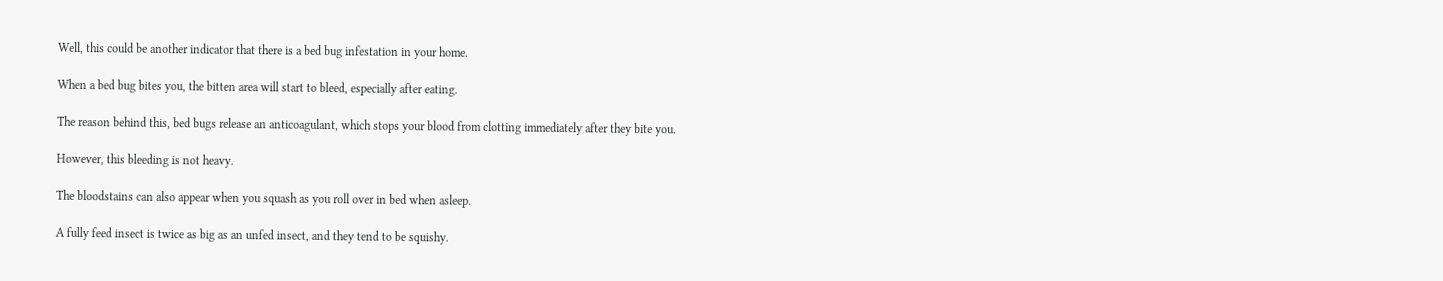Well, this could be another indicator that there is a bed bug infestation in your home.

When a bed bug bites you, the bitten area will start to bleed, especially after eating.

The reason behind this, bed bugs release an anticoagulant, which stops your blood from clotting immediately after they bite you.

However, this bleeding is not heavy.

The bloodstains can also appear when you squash as you roll over in bed when asleep.

A fully feed insect is twice as big as an unfed insect, and they tend to be squishy.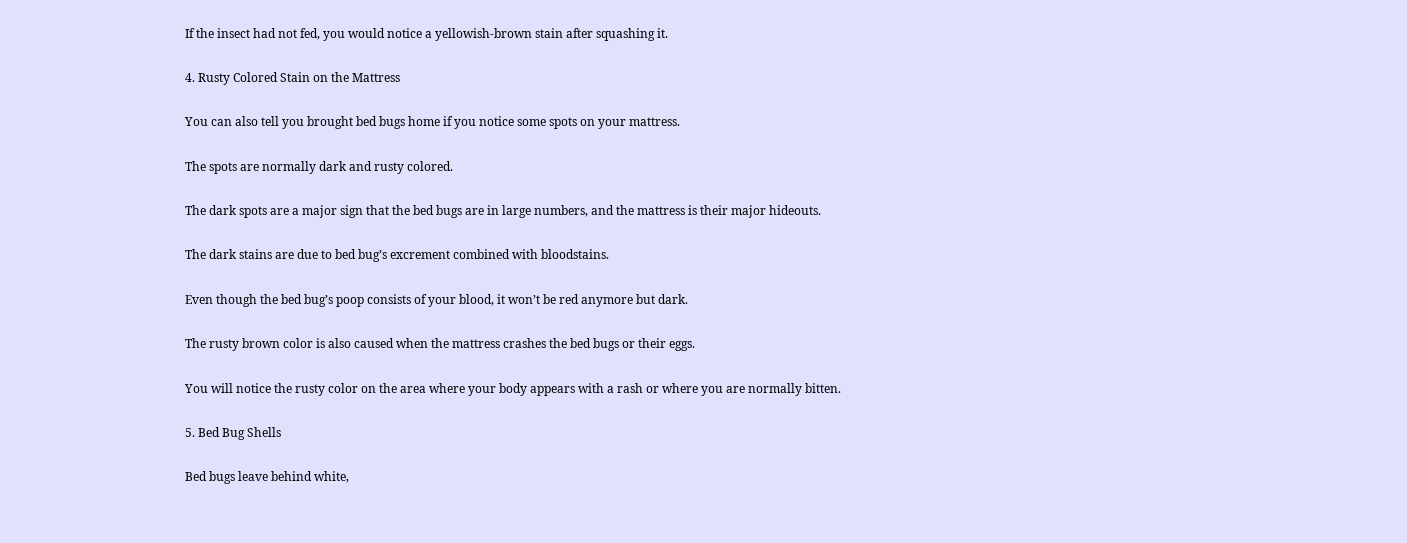If the insect had not fed, you would notice a yellowish-brown stain after squashing it.

4. Rusty Colored Stain on the Mattress

You can also tell you brought bed bugs home if you notice some spots on your mattress.

The spots are normally dark and rusty colored.

The dark spots are a major sign that the bed bugs are in large numbers, and the mattress is their major hideouts.

The dark stains are due to bed bug’s excrement combined with bloodstains.

Even though the bed bug’s poop consists of your blood, it won’t be red anymore but dark.

The rusty brown color is also caused when the mattress crashes the bed bugs or their eggs.

You will notice the rusty color on the area where your body appears with a rash or where you are normally bitten.

5. Bed Bug Shells

Bed bugs leave behind white,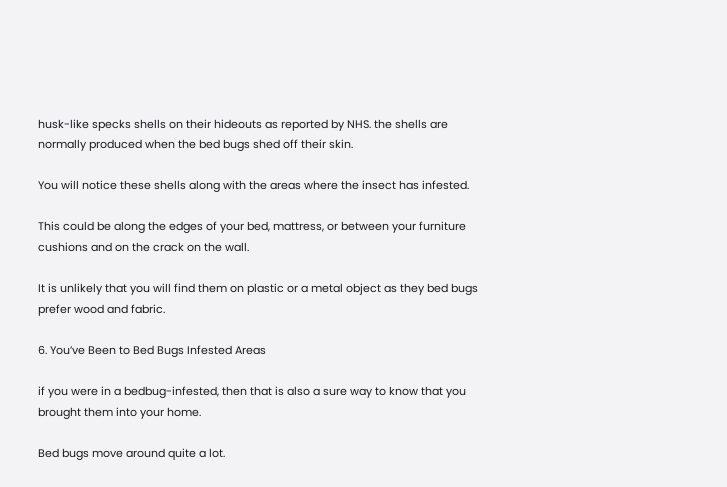husk-like specks shells on their hideouts as reported by NHS. the shells are normally produced when the bed bugs shed off their skin.

You will notice these shells along with the areas where the insect has infested.

This could be along the edges of your bed, mattress, or between your furniture cushions and on the crack on the wall.

It is unlikely that you will find them on plastic or a metal object as they bed bugs prefer wood and fabric.

6. You’ve Been to Bed Bugs Infested Areas

if you were in a bedbug-infested, then that is also a sure way to know that you brought them into your home.

Bed bugs move around quite a lot.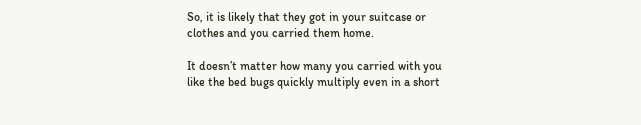So, it is likely that they got in your suitcase or clothes and you carried them home.

It doesn’t matter how many you carried with you like the bed bugs quickly multiply even in a short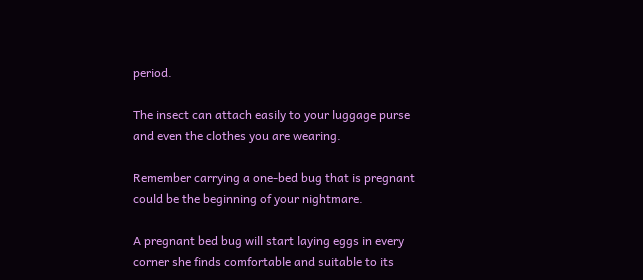period.

The insect can attach easily to your luggage purse and even the clothes you are wearing.

Remember carrying a one-bed bug that is pregnant could be the beginning of your nightmare.

A pregnant bed bug will start laying eggs in every corner she finds comfortable and suitable to its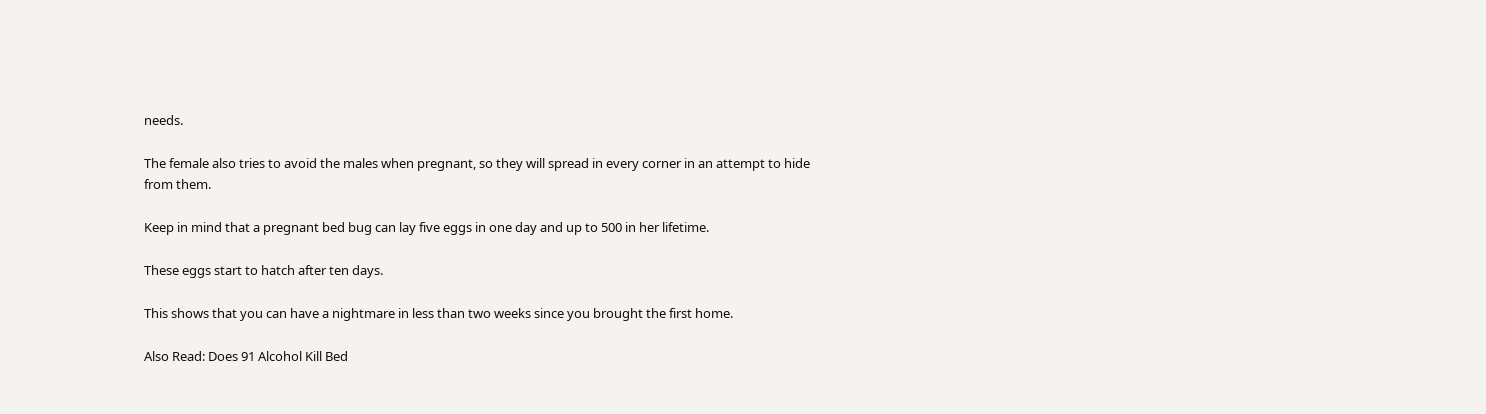needs.

The female also tries to avoid the males when pregnant, so they will spread in every corner in an attempt to hide from them.

Keep in mind that a pregnant bed bug can lay five eggs in one day and up to 500 in her lifetime.

These eggs start to hatch after ten days.

This shows that you can have a nightmare in less than two weeks since you brought the first home.

Also Read: Does 91 Alcohol Kill Bed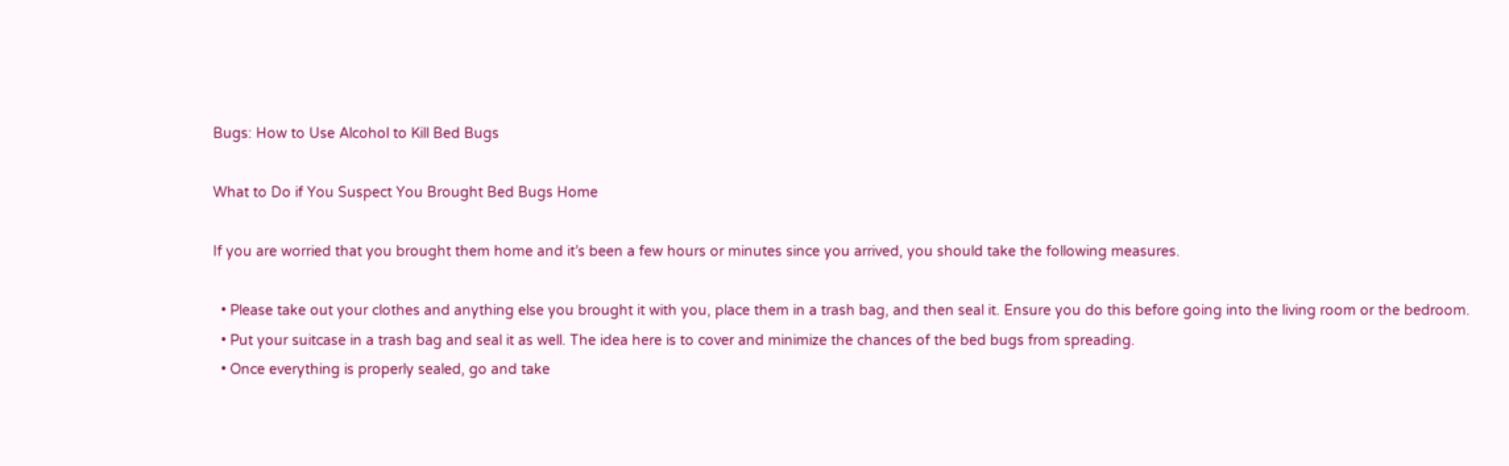Bugs: How to Use Alcohol to Kill Bed Bugs

What to Do if You Suspect You Brought Bed Bugs Home

If you are worried that you brought them home and it’s been a few hours or minutes since you arrived, you should take the following measures.

  • Please take out your clothes and anything else you brought it with you, place them in a trash bag, and then seal it. Ensure you do this before going into the living room or the bedroom.
  • Put your suitcase in a trash bag and seal it as well. The idea here is to cover and minimize the chances of the bed bugs from spreading.
  • Once everything is properly sealed, go and take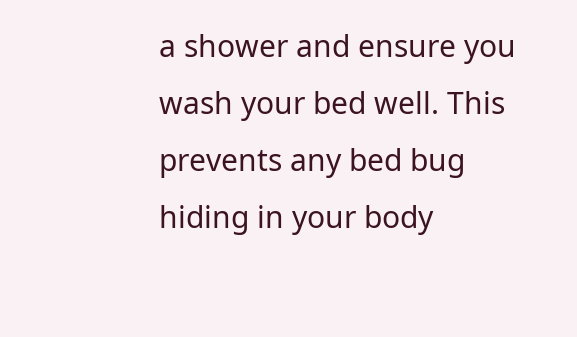a shower and ensure you wash your bed well. This prevents any bed bug hiding in your body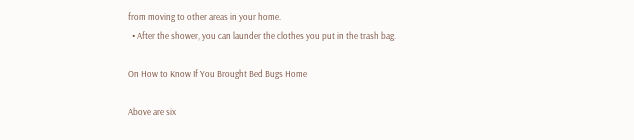from moving to other areas in your home.
  • After the shower, you can launder the clothes you put in the trash bag.

On How to Know If You Brought Bed Bugs Home

Above are six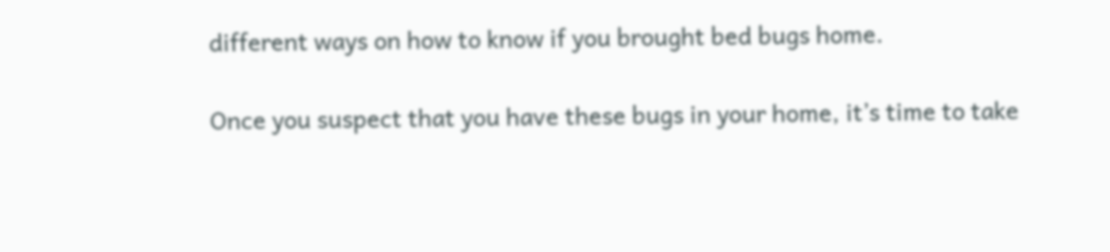different ways on how to know if you brought bed bugs home.

Once you suspect that you have these bugs in your home, it’s time to take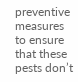preventive measures to ensure that these pests don’t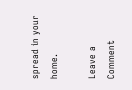spread in your home.

Leave a Comment